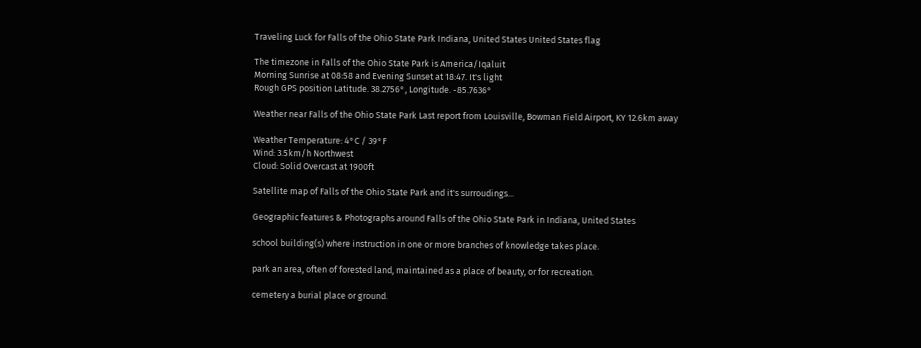Traveling Luck for Falls of the Ohio State Park Indiana, United States United States flag

The timezone in Falls of the Ohio State Park is America/Iqaluit
Morning Sunrise at 08:58 and Evening Sunset at 18:47. It's light
Rough GPS position Latitude. 38.2756°, Longitude. -85.7636°

Weather near Falls of the Ohio State Park Last report from Louisville, Bowman Field Airport, KY 12.6km away

Weather Temperature: 4°C / 39°F
Wind: 3.5km/h Northwest
Cloud: Solid Overcast at 1900ft

Satellite map of Falls of the Ohio State Park and it's surroudings...

Geographic features & Photographs around Falls of the Ohio State Park in Indiana, United States

school building(s) where instruction in one or more branches of knowledge takes place.

park an area, often of forested land, maintained as a place of beauty, or for recreation.

cemetery a burial place or ground.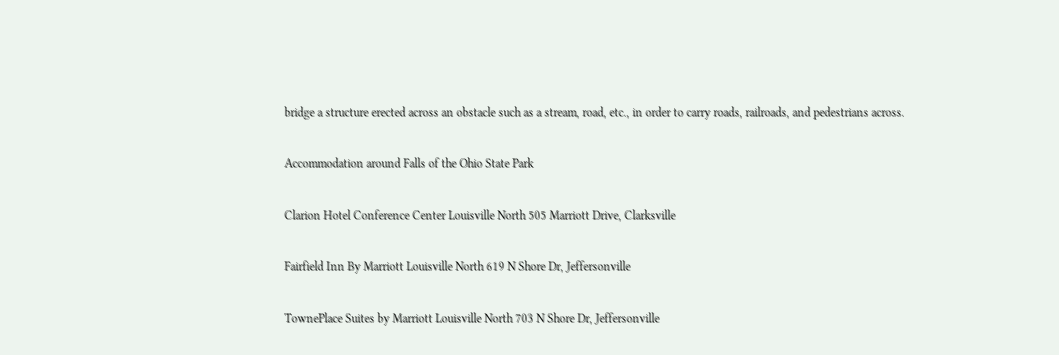bridge a structure erected across an obstacle such as a stream, road, etc., in order to carry roads, railroads, and pedestrians across.

Accommodation around Falls of the Ohio State Park

Clarion Hotel Conference Center Louisville North 505 Marriott Drive, Clarksville

Fairfield Inn By Marriott Louisville North 619 N Shore Dr, Jeffersonville

TownePlace Suites by Marriott Louisville North 703 N Shore Dr, Jeffersonville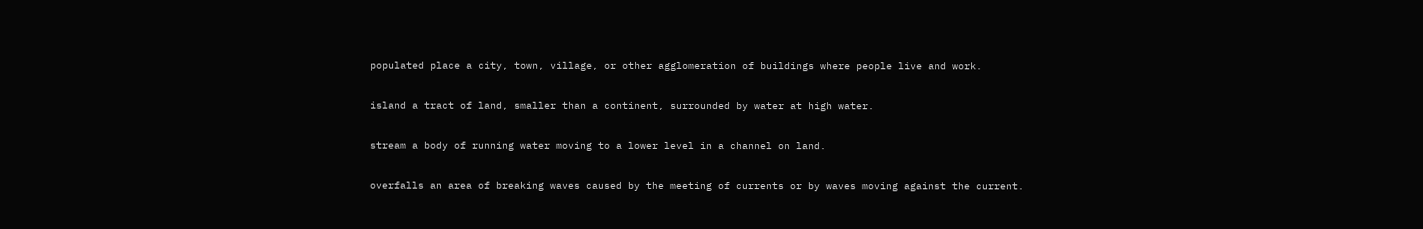populated place a city, town, village, or other agglomeration of buildings where people live and work.

island a tract of land, smaller than a continent, surrounded by water at high water.

stream a body of running water moving to a lower level in a channel on land.

overfalls an area of breaking waves caused by the meeting of currents or by waves moving against the current.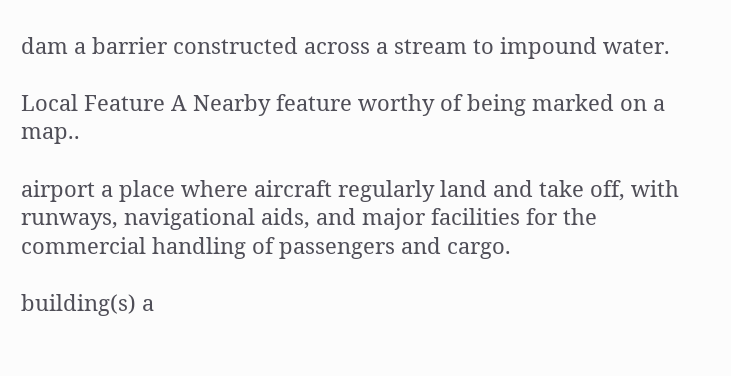dam a barrier constructed across a stream to impound water.

Local Feature A Nearby feature worthy of being marked on a map..

airport a place where aircraft regularly land and take off, with runways, navigational aids, and major facilities for the commercial handling of passengers and cargo.

building(s) a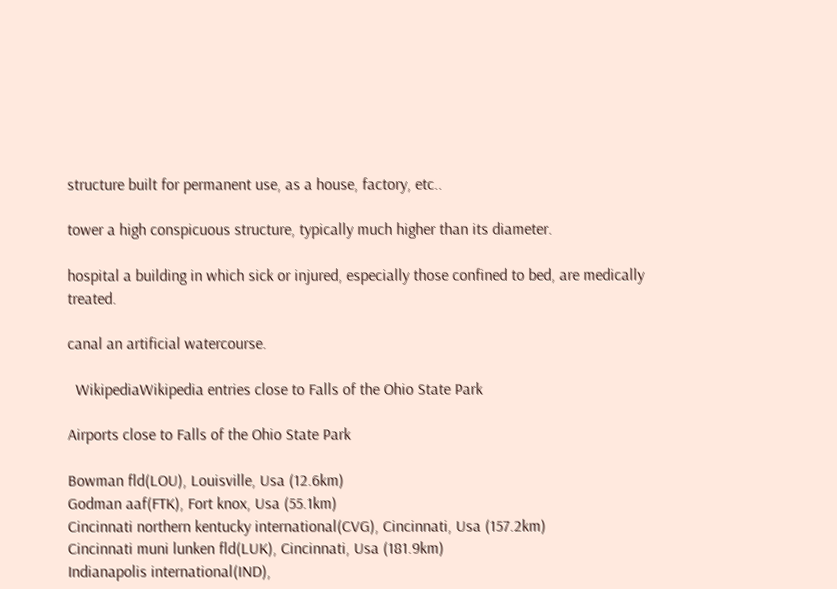structure built for permanent use, as a house, factory, etc..

tower a high conspicuous structure, typically much higher than its diameter.

hospital a building in which sick or injured, especially those confined to bed, are medically treated.

canal an artificial watercourse.

  WikipediaWikipedia entries close to Falls of the Ohio State Park

Airports close to Falls of the Ohio State Park

Bowman fld(LOU), Louisville, Usa (12.6km)
Godman aaf(FTK), Fort knox, Usa (55.1km)
Cincinnati northern kentucky international(CVG), Cincinnati, Usa (157.2km)
Cincinnati muni lunken fld(LUK), Cincinnati, Usa (181.9km)
Indianapolis international(IND),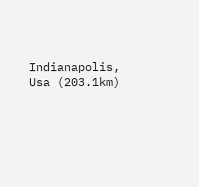Indianapolis, Usa (203.1km)